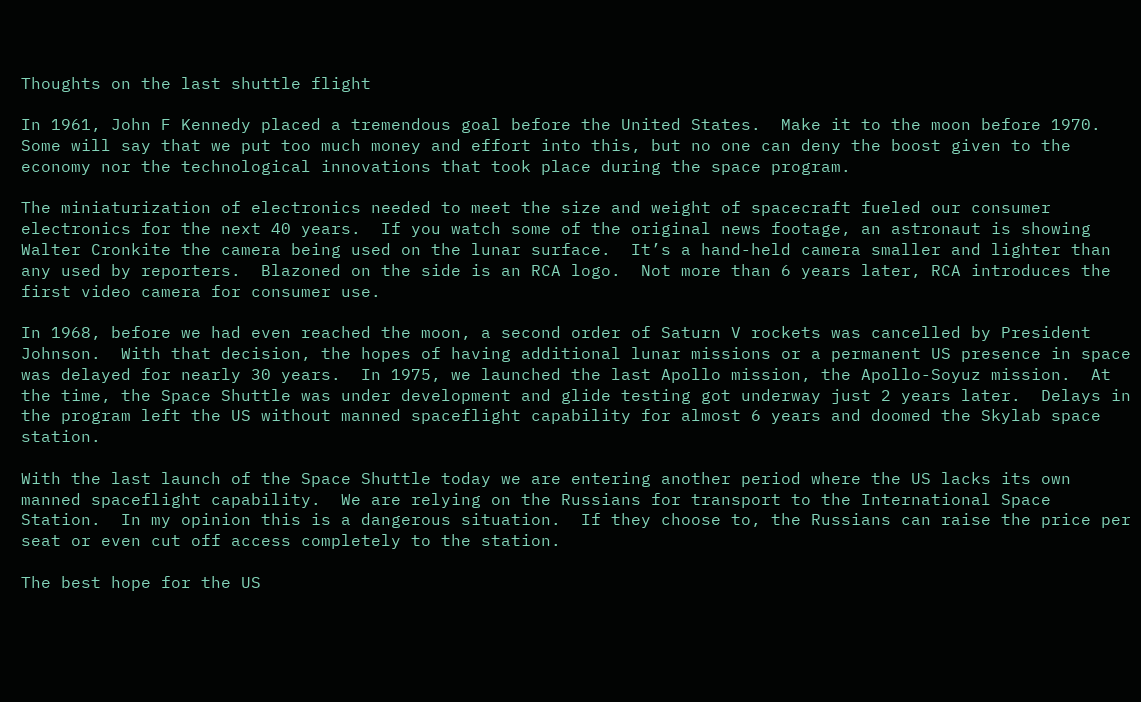Thoughts on the last shuttle flight

In 1961, John F Kennedy placed a tremendous goal before the United States.  Make it to the moon before 1970.  Some will say that we put too much money and effort into this, but no one can deny the boost given to the economy nor the technological innovations that took place during the space program.

The miniaturization of electronics needed to meet the size and weight of spacecraft fueled our consumer electronics for the next 40 years.  If you watch some of the original news footage, an astronaut is showing Walter Cronkite the camera being used on the lunar surface.  It’s a hand-held camera smaller and lighter than any used by reporters.  Blazoned on the side is an RCA logo.  Not more than 6 years later, RCA introduces the first video camera for consumer use.

In 1968, before we had even reached the moon, a second order of Saturn V rockets was cancelled by President Johnson.  With that decision, the hopes of having additional lunar missions or a permanent US presence in space was delayed for nearly 30 years.  In 1975, we launched the last Apollo mission, the Apollo-Soyuz mission.  At the time, the Space Shuttle was under development and glide testing got underway just 2 years later.  Delays in the program left the US without manned spaceflight capability for almost 6 years and doomed the Skylab space station.

With the last launch of the Space Shuttle today we are entering another period where the US lacks its own manned spaceflight capability.  We are relying on the Russians for transport to the International Space Station.  In my opinion this is a dangerous situation.  If they choose to, the Russians can raise the price per seat or even cut off access completely to the station.

The best hope for the US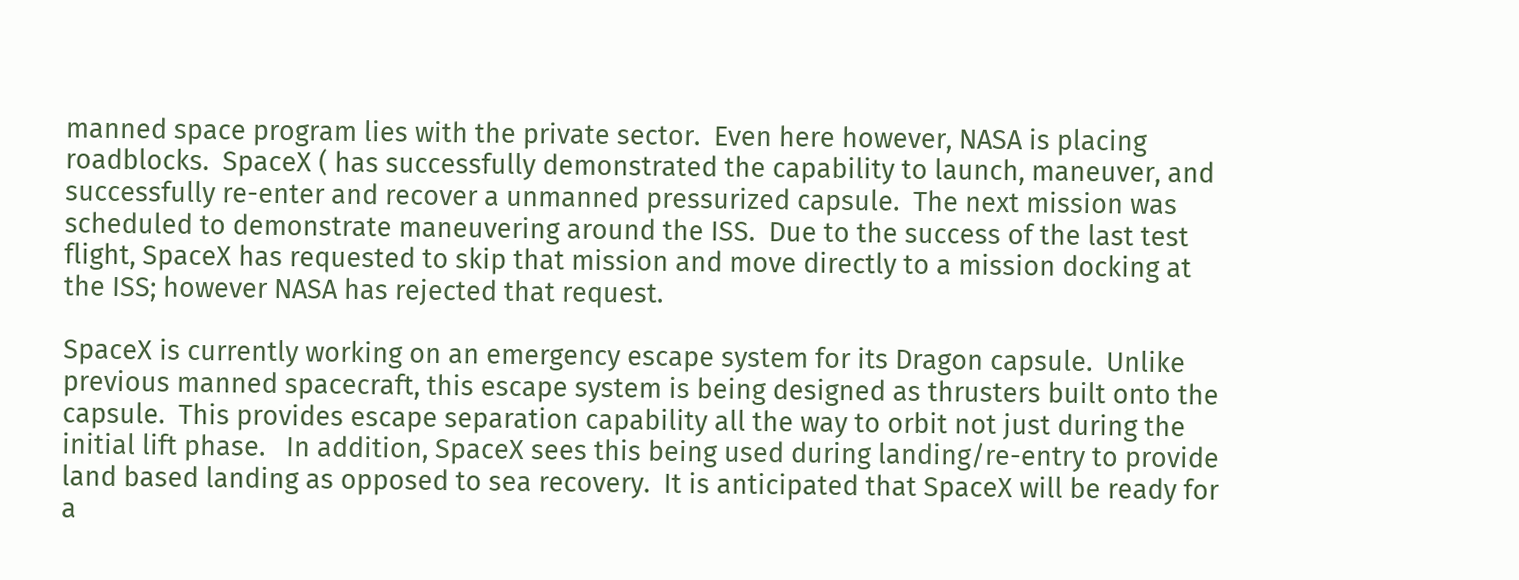manned space program lies with the private sector.  Even here however, NASA is placing roadblocks.  SpaceX ( has successfully demonstrated the capability to launch, maneuver, and successfully re-enter and recover a unmanned pressurized capsule.  The next mission was scheduled to demonstrate maneuvering around the ISS.  Due to the success of the last test flight, SpaceX has requested to skip that mission and move directly to a mission docking at the ISS; however NASA has rejected that request.

SpaceX is currently working on an emergency escape system for its Dragon capsule.  Unlike previous manned spacecraft, this escape system is being designed as thrusters built onto the capsule.  This provides escape separation capability all the way to orbit not just during the initial lift phase.   In addition, SpaceX sees this being used during landing/re-entry to provide land based landing as opposed to sea recovery.  It is anticipated that SpaceX will be ready for a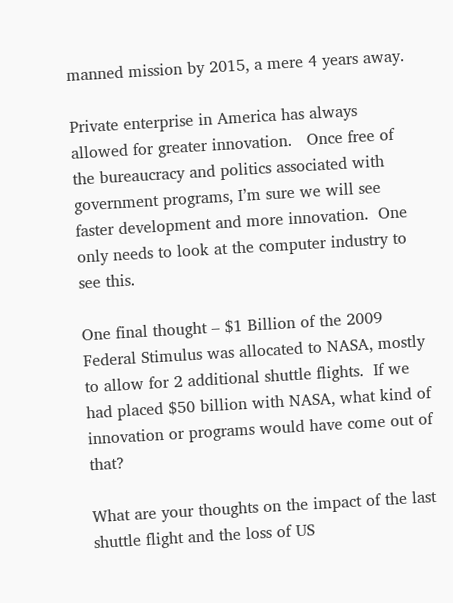manned mission by 2015, a mere 4 years away.

Private enterprise in America has always allowed for greater innovation.   Once free of the bureaucracy and politics associated with government programs, I’m sure we will see faster development and more innovation.  One only needs to look at the computer industry to see this.

One final thought – $1 Billion of the 2009 Federal Stimulus was allocated to NASA, mostly to allow for 2 additional shuttle flights.  If we had placed $50 billion with NASA, what kind of innovation or programs would have come out of that?

What are your thoughts on the impact of the last shuttle flight and the loss of US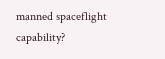manned spaceflight capability?